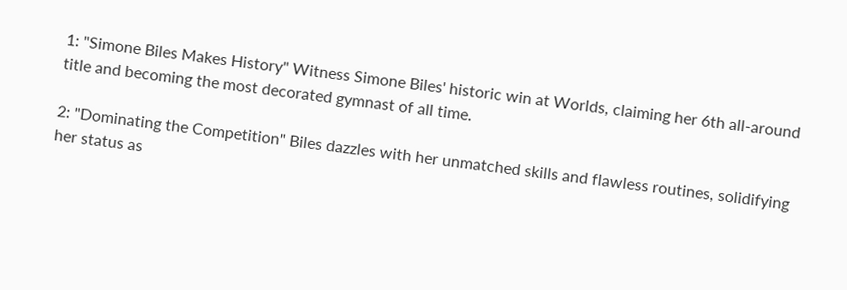1: "Simone Biles Makes History" Witness Simone Biles' historic win at Worlds, claiming her 6th all-around title and becoming the most decorated gymnast of all time.

2: "Dominating the Competition" Biles dazzles with her unmatched skills and flawless routines, solidifying her status as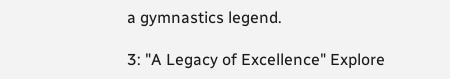a gymnastics legend.

3: "A Legacy of Excellence" Explore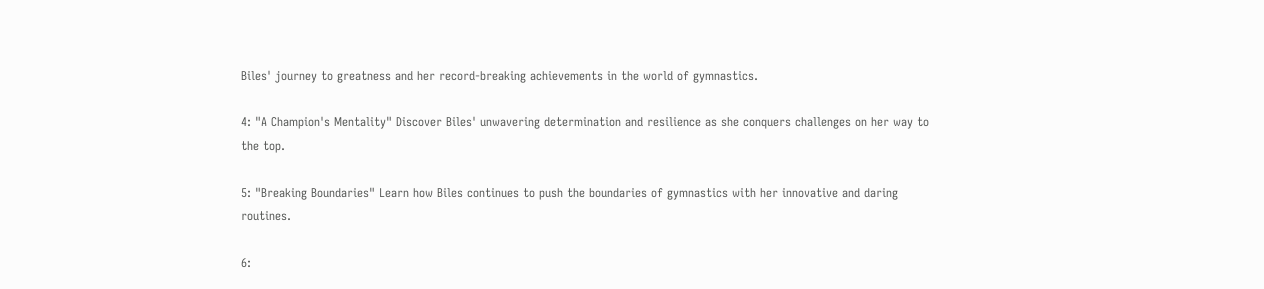Biles' journey to greatness and her record-breaking achievements in the world of gymnastics.

4: "A Champion's Mentality" Discover Biles' unwavering determination and resilience as she conquers challenges on her way to the top.

5: "Breaking Boundaries" Learn how Biles continues to push the boundaries of gymnastics with her innovative and daring routines.

6: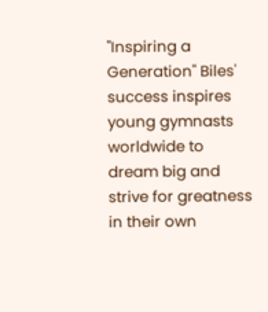"Inspiring a Generation" Biles' success inspires young gymnasts worldwide to dream big and strive for greatness in their own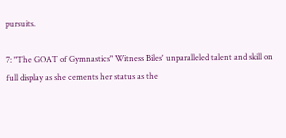pursuits.

7: "The GOAT of Gymnastics" Witness Biles' unparalleled talent and skill on full display as she cements her status as the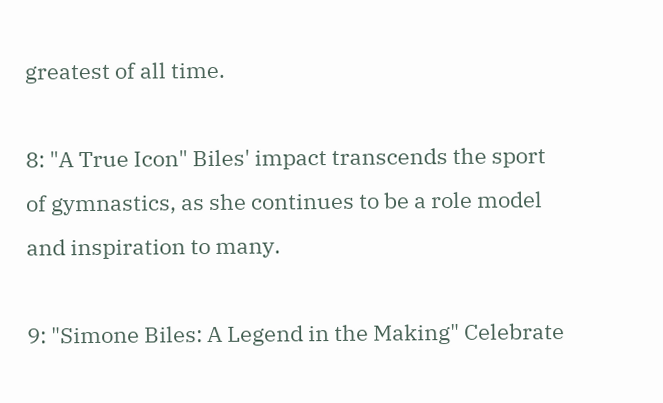greatest of all time.

8: "A True Icon" Biles' impact transcends the sport of gymnastics, as she continues to be a role model and inspiration to many.

9: "Simone Biles: A Legend in the Making" Celebrate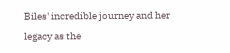Biles' incredible journey and her legacy as the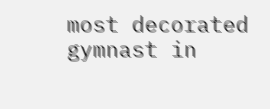most decorated gymnast in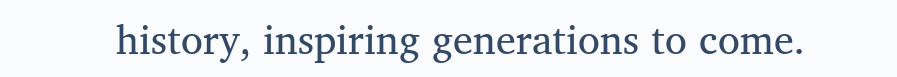history, inspiring generations to come.